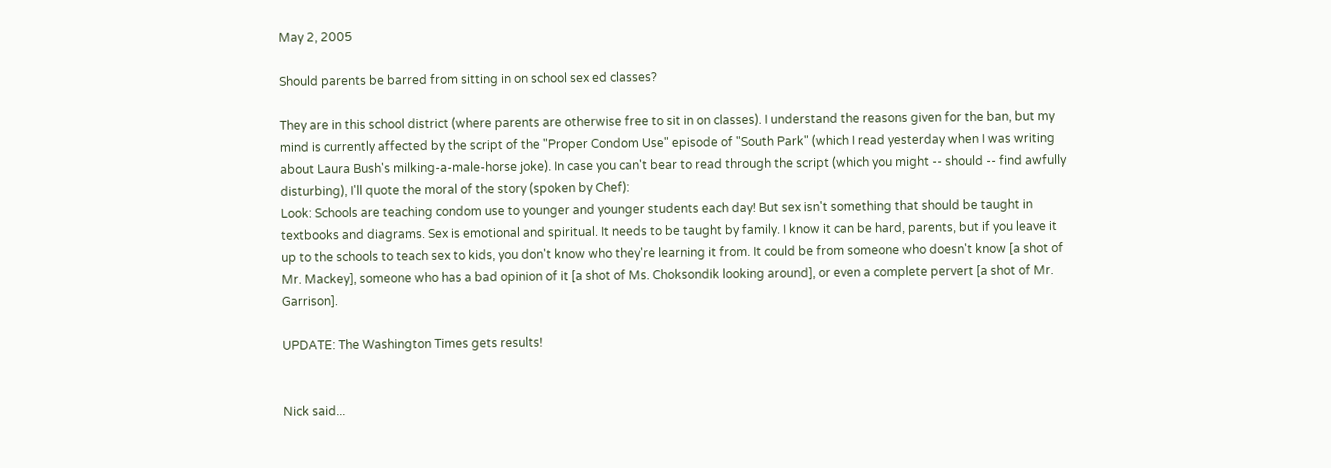May 2, 2005

Should parents be barred from sitting in on school sex ed classes?

They are in this school district (where parents are otherwise free to sit in on classes). I understand the reasons given for the ban, but my mind is currently affected by the script of the "Proper Condom Use" episode of "South Park" (which I read yesterday when I was writing about Laura Bush's milking-a-male-horse joke). In case you can't bear to read through the script (which you might -- should -- find awfully disturbing), I'll quote the moral of the story (spoken by Chef):
Look: Schools are teaching condom use to younger and younger students each day! But sex isn't something that should be taught in textbooks and diagrams. Sex is emotional and spiritual. It needs to be taught by family. I know it can be hard, parents, but if you leave it up to the schools to teach sex to kids, you don't know who they're learning it from. It could be from someone who doesn't know [a shot of Mr. Mackey], someone who has a bad opinion of it [a shot of Ms. Choksondik looking around], or even a complete pervert [a shot of Mr. Garrison].

UPDATE: The Washington Times gets results!


Nick said...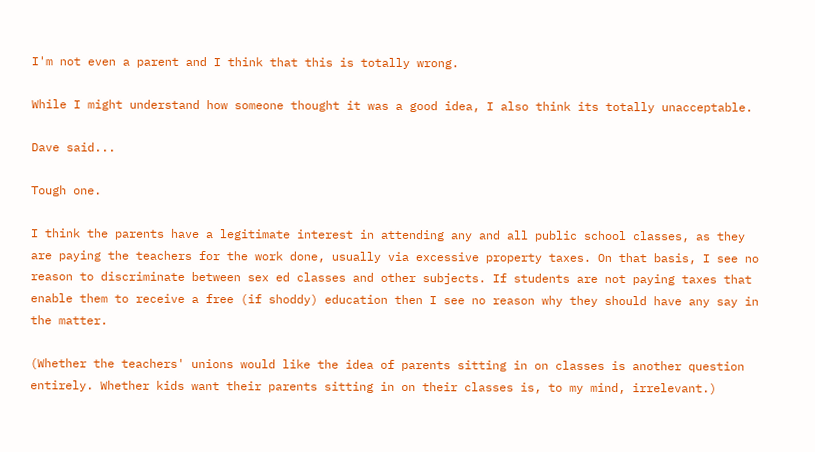I'm not even a parent and I think that this is totally wrong.

While I might understand how someone thought it was a good idea, I also think its totally unacceptable.

Dave said...

Tough one.

I think the parents have a legitimate interest in attending any and all public school classes, as they are paying the teachers for the work done, usually via excessive property taxes. On that basis, I see no reason to discriminate between sex ed classes and other subjects. If students are not paying taxes that enable them to receive a free (if shoddy) education then I see no reason why they should have any say in the matter.

(Whether the teachers' unions would like the idea of parents sitting in on classes is another question entirely. Whether kids want their parents sitting in on their classes is, to my mind, irrelevant.)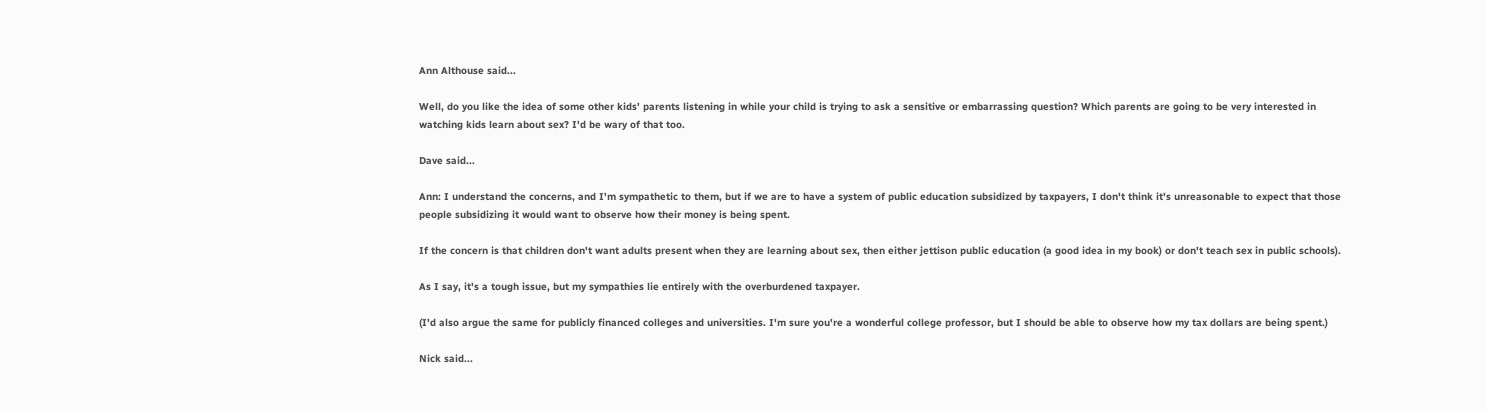Ann Althouse said...

Well, do you like the idea of some other kids' parents listening in while your child is trying to ask a sensitive or embarrassing question? Which parents are going to be very interested in watching kids learn about sex? I'd be wary of that too.

Dave said...

Ann: I understand the concerns, and I'm sympathetic to them, but if we are to have a system of public education subsidized by taxpayers, I don't think it's unreasonable to expect that those people subsidizing it would want to observe how their money is being spent.

If the concern is that children don't want adults present when they are learning about sex, then either jettison public education (a good idea in my book) or don't teach sex in public schools).

As I say, it's a tough issue, but my sympathies lie entirely with the overburdened taxpayer.

(I'd also argue the same for publicly financed colleges and universities. I'm sure you're a wonderful college professor, but I should be able to observe how my tax dollars are being spent.)

Nick said...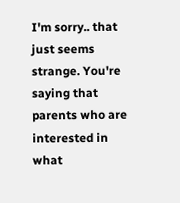I'm sorry.. that just seems strange. You're saying that parents who are interested in what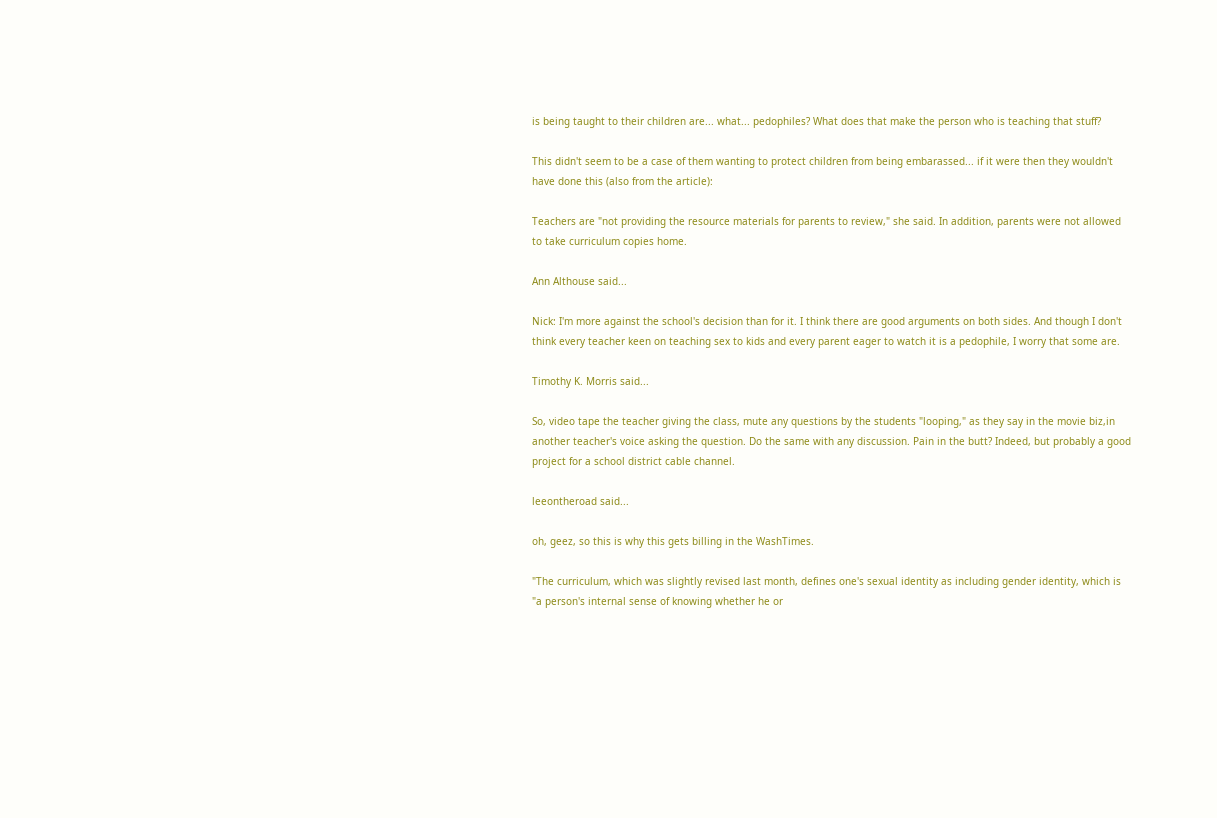is being taught to their children are... what... pedophiles? What does that make the person who is teaching that stuff?

This didn't seem to be a case of them wanting to protect children from being embarassed... if it were then they wouldn't have done this (also from the article):

Teachers are "not providing the resource materials for parents to review," she said. In addition, parents were not allowed to take curriculum copies home.

Ann Althouse said...

Nick: I'm more against the school's decision than for it. I think there are good arguments on both sides. And though I don't think every teacher keen on teaching sex to kids and every parent eager to watch it is a pedophile, I worry that some are.

Timothy K. Morris said...

So, video tape the teacher giving the class, mute any questions by the students "looping," as they say in the movie biz,in another teacher's voice asking the question. Do the same with any discussion. Pain in the butt? Indeed, but probably a good project for a school district cable channel.

leeontheroad said...

oh, geez, so this is why this gets billing in the WashTimes.

"The curriculum, which was slightly revised last month, defines one's sexual identity as including gender identity, which is "a person's internal sense of knowing whether he or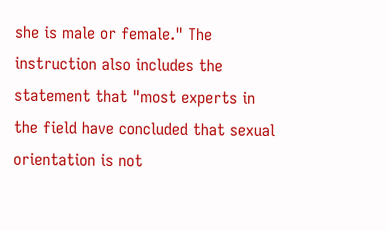she is male or female." The instruction also includes the statement that "most experts in the field have concluded that sexual orientation is not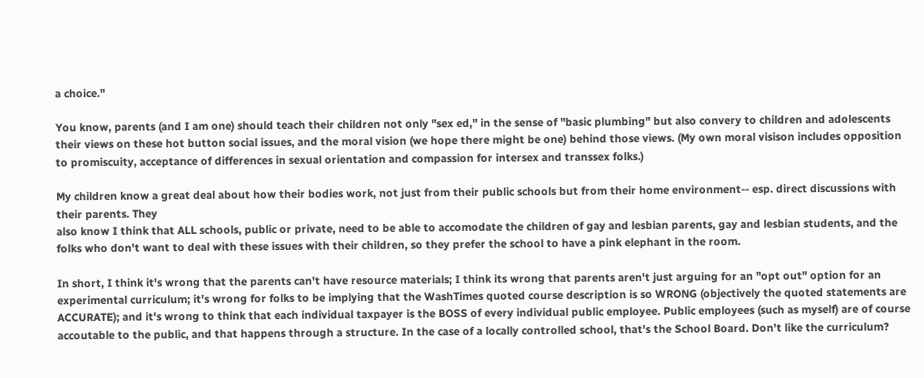a choice."

You know, parents (and I am one) should teach their children not only "sex ed," in the sense of "basic plumbing" but also convery to children and adolescents their views on these hot button social issues, and the moral vision (we hope there might be one) behind those views. (My own moral visison includes opposition to promiscuity, acceptance of differences in sexual orientation and compassion for intersex and transsex folks.)

My children know a great deal about how their bodies work, not just from their public schools but from their home environment-- esp. direct discussions with their parents. They
also know I think that ALL schools, public or private, need to be able to accomodate the children of gay and lesbian parents, gay and lesbian students, and the folks who don't want to deal with these issues with their children, so they prefer the school to have a pink elephant in the room.

In short, I think it's wrong that the parents can't have resource materials; I think its wrong that parents aren't just arguing for an "opt out" option for an experimental curriculum; it's wrong for folks to be implying that the WashTimes quoted course description is so WRONG (objectively the quoted statements are ACCURATE); and it's wrong to think that each individual taxpayer is the BOSS of every individual public employee. Public employees (such as myself) are of course accoutable to the public, and that happens through a structure. In the case of a locally controlled school, that's the School Board. Don't like the curriculum?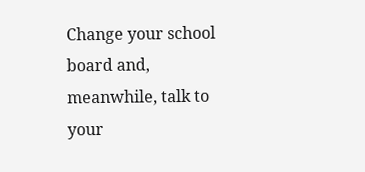Change your school board and, meanwhile, talk to your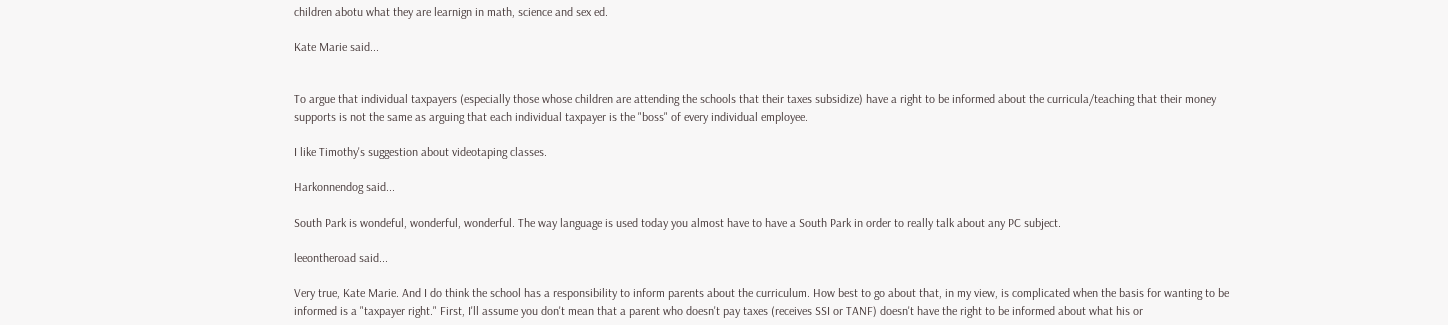children abotu what they are learnign in math, science and sex ed.

Kate Marie said...


To argue that individual taxpayers (especially those whose children are attending the schools that their taxes subsidize) have a right to be informed about the curricula/teaching that their money supports is not the same as arguing that each individual taxpayer is the "boss" of every individual employee.

I like Timothy's suggestion about videotaping classes.

Harkonnendog said...

South Park is wondeful, wonderful, wonderful. The way language is used today you almost have to have a South Park in order to really talk about any PC subject.

leeontheroad said...

Very true, Kate Marie. And I do think the school has a responsibility to inform parents about the curriculum. How best to go about that, in my view, is complicated when the basis for wanting to be informed is a "taxpayer right." First, I'll assume you don't mean that a parent who doesn't pay taxes (receives SSI or TANF) doesn't have the right to be informed about what his or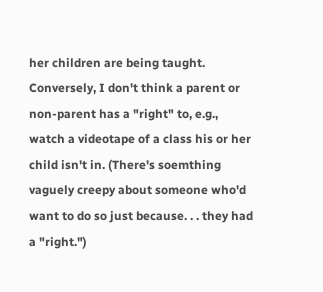her children are being taught. Conversely, I don't think a parent or non-parent has a "right" to, e.g., watch a videotape of a class his or her child isn't in. (There's soemthing vaguely creepy about someone who'd want to do so just because. . . they had a "right.")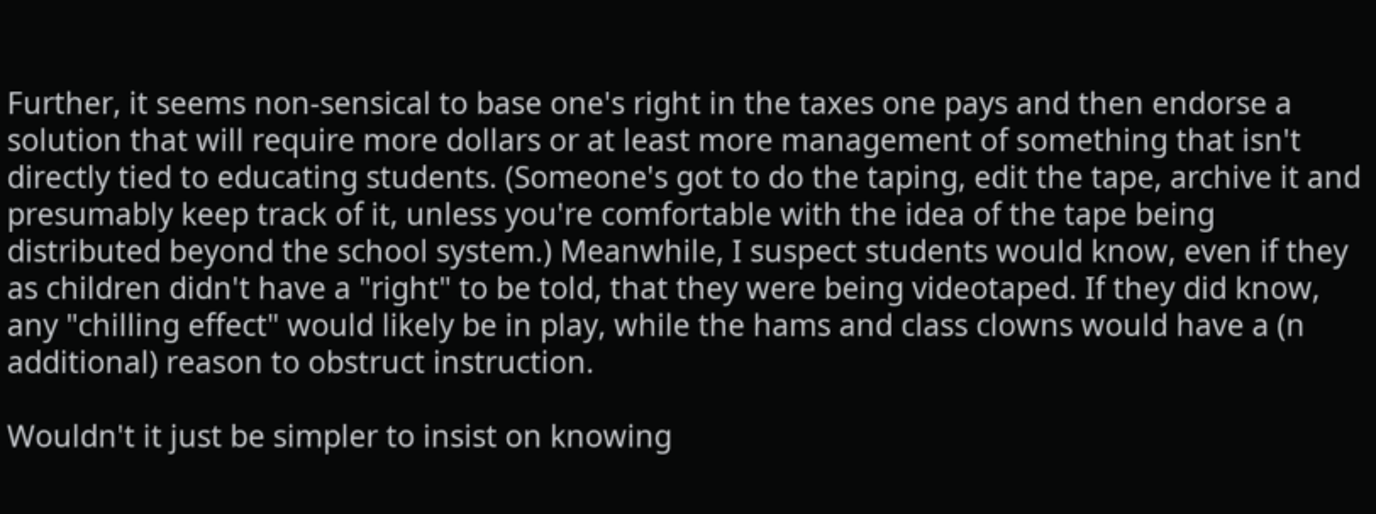Further, it seems non-sensical to base one's right in the taxes one pays and then endorse a solution that will require more dollars or at least more management of something that isn't directly tied to educating students. (Someone's got to do the taping, edit the tape, archive it and presumably keep track of it, unless you're comfortable with the idea of the tape being distributed beyond the school system.) Meanwhile, I suspect students would know, even if they as children didn't have a "right" to be told, that they were being videotaped. If they did know, any "chilling effect" would likely be in play, while the hams and class clowns would have a (n additional) reason to obstruct instruction.

Wouldn't it just be simpler to insist on knowing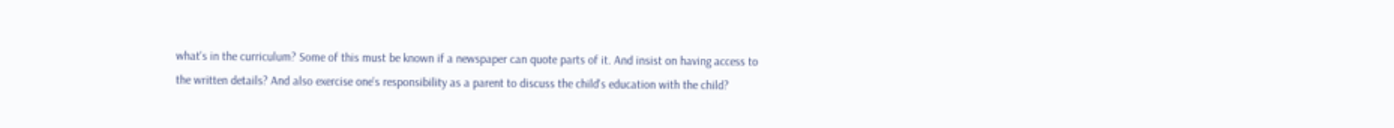what's in the curriculum? Some of this must be known if a newspaper can quote parts of it. And insist on having access to the written details? And also exercise one's responsibility as a parent to discuss the child's education with the child?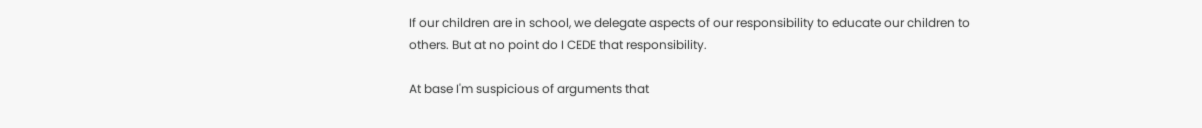If our children are in school, we delegate aspects of our responsibility to educate our children to others. But at no point do I CEDE that responsibility.

At base I'm suspicious of arguments that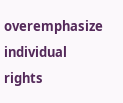overemphasize individual rights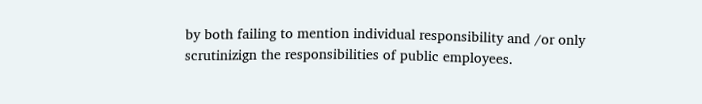by both failing to mention individual responsibility and /or only scrutinizign the responsibilities of public employees.